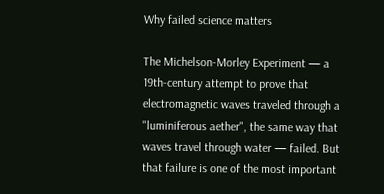Why failed science matters

The Michelson-Morley Experiment — a 19th-century attempt to prove that electromagnetic waves traveled through a "luminiferous aether", the same way that waves travel through water — failed. But that failure is one of the most important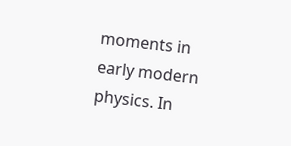moments in early modern physics. In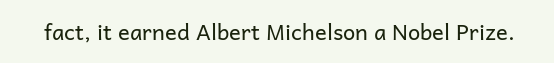fact, it earned Albert Michelson a Nobel Prize.